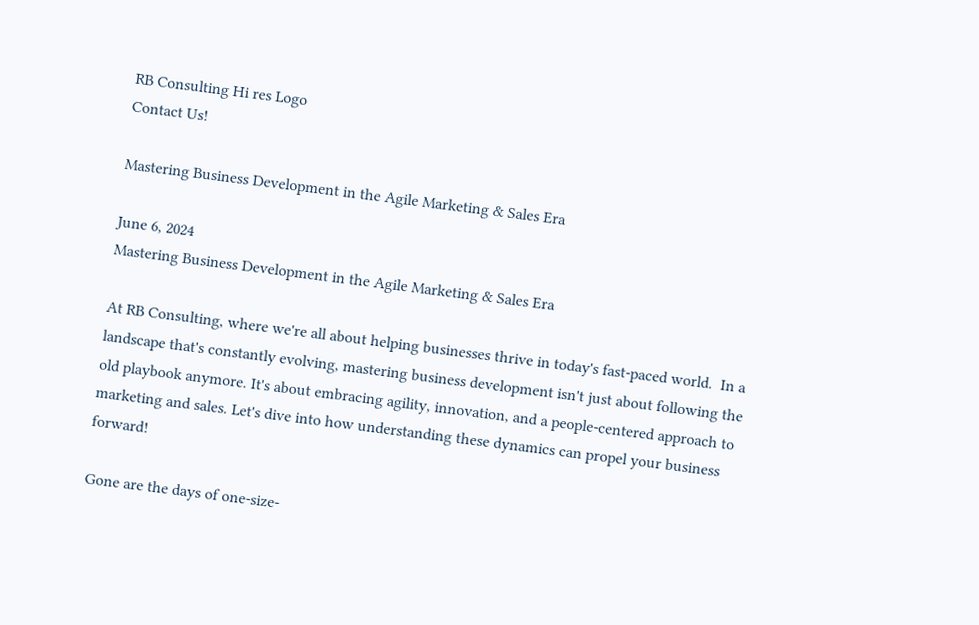RB Consulting Hi res Logo
Contact Us!

Mastering Business Development in the Agile Marketing & Sales Era

June 6, 2024
Mastering Business Development in the Agile Marketing & Sales Era

At RB Consulting, where we're all about helping businesses thrive in today's fast-paced world.  In a landscape that's constantly evolving, mastering business development isn't just about following the old playbook anymore. It's about embracing agility, innovation, and a people-centered approach to marketing and sales. Let's dive into how understanding these dynamics can propel your business forward!

Gone are the days of one-size-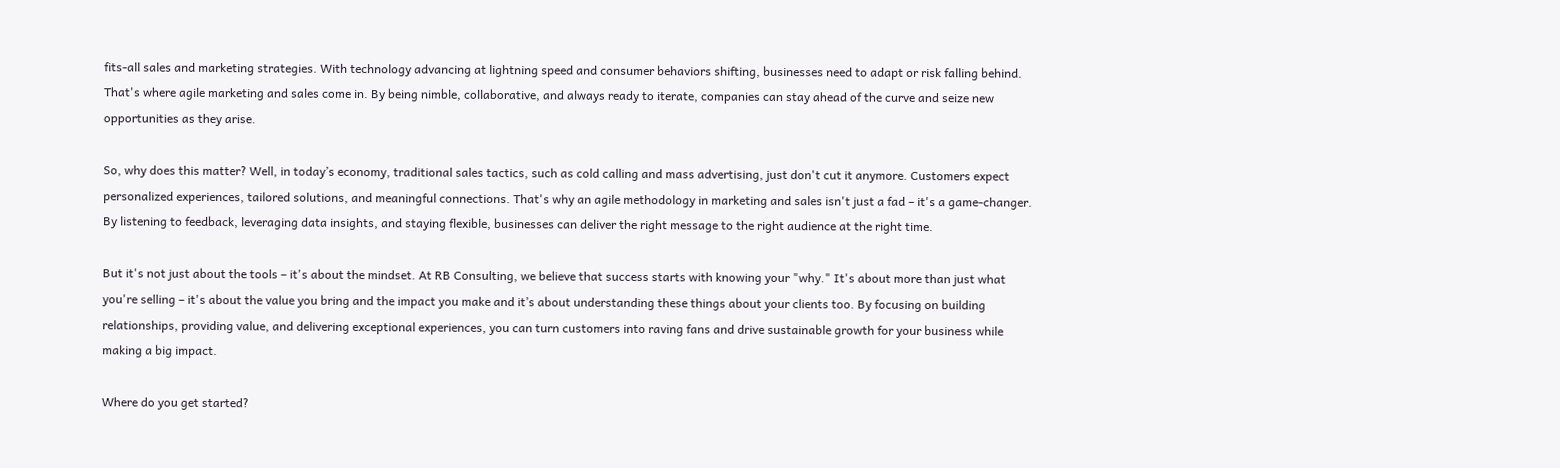fits-all sales and marketing strategies. With technology advancing at lightning speed and consumer behaviors shifting, businesses need to adapt or risk falling behind. That's where agile marketing and sales come in. By being nimble, collaborative, and always ready to iterate, companies can stay ahead of the curve and seize new opportunities as they arise.

So, why does this matter? Well, in today’s economy, traditional sales tactics, such as cold calling and mass advertising, just don't cut it anymore. Customers expect personalized experiences, tailored solutions, and meaningful connections. That's why an agile methodology in marketing and sales isn't just a fad – it's a game-changer. By listening to feedback, leveraging data insights, and staying flexible, businesses can deliver the right message to the right audience at the right time.

But it's not just about the tools – it's about the mindset. At RB Consulting, we believe that success starts with knowing your "why." It's about more than just what you're selling – it's about the value you bring and the impact you make and it’s about understanding these things about your clients too. By focusing on building relationships, providing value, and delivering exceptional experiences, you can turn customers into raving fans and drive sustainable growth for your business while making a big impact.

Where do you get started?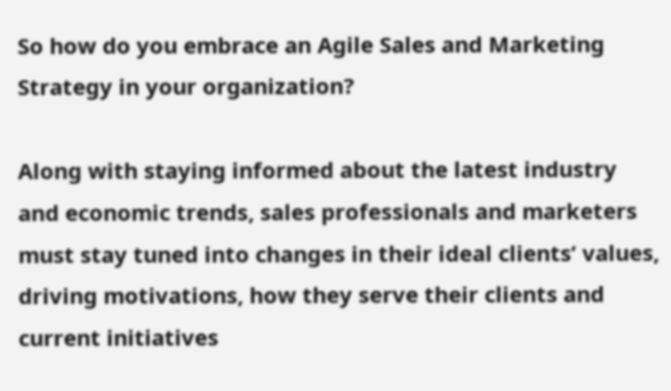So how do you embrace an Agile Sales and Marketing Strategy in your organization?

Along with staying informed about the latest industry and economic trends, sales professionals and marketers must stay tuned into changes in their ideal clients’ values, driving motivations, how they serve their clients and current initiatives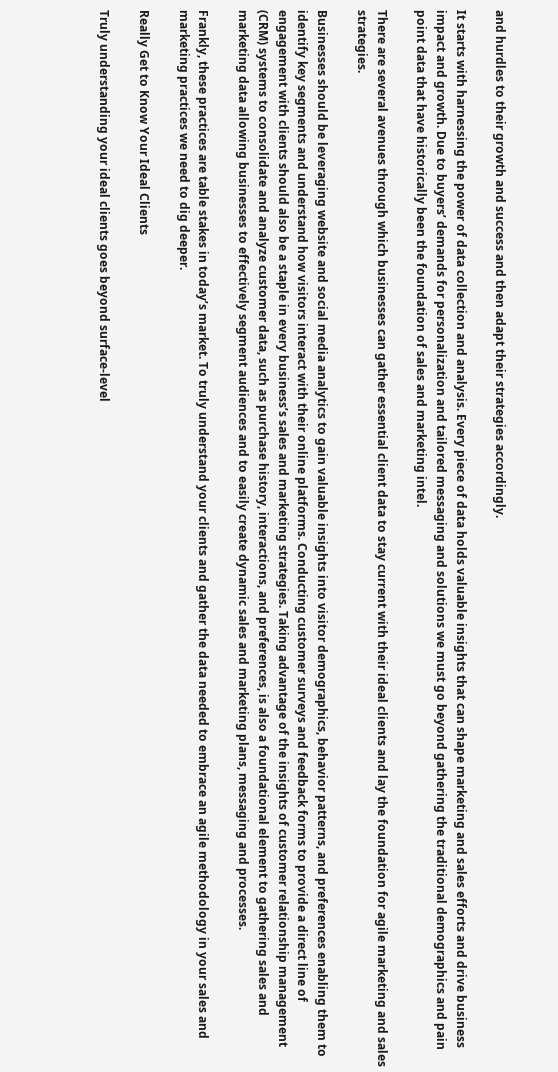and hurdles to their growth and success and then adapt their strategies accordingly.

It starts with harnessing the power of data collection and analysis. Every piece of data holds valuable insights that can shape marketing and sales efforts and drive business impact and growth. Due to buyers’ demands for personalization and tailored messaging and solutions we must go beyond gathering the traditional demographics and pain point data that have historically been the foundation of sales and marketing intel.

There are several avenues through which businesses can gather essential client data to stay current with their ideal clients and lay the foundation for agile marketing and sales strategies.

Businesses should be leveraging website and social media analytics to gain valuable insights into visitor demographics, behavior patterns, and preferences enabling them to identify key segments and understand how visitors interact with their online platforms. Conducting customer surveys and feedback forms to provide a direct line of engagement with clients should also be a staple in every business’s sales and marketing strategies. Taking advantage of the insights of customer relationship management (CRM) systems to consolidate and analyze customer data, such as purchase history, interactions, and preferences, is also a foundational element to gathering sales and marketing data allowing businesses to effectively segment audiences and to easily create dynamic sales and marketing plans, messaging and processes.

Frankly, these practices are table stakes in today’s market. To truly understand your clients and gather the data needed to embrace an agile methodology in your sales and marketing practices we need to dig deeper.

Really Get to Know Your Ideal Clients

Truly understanding your ideal clients goes beyond surface-level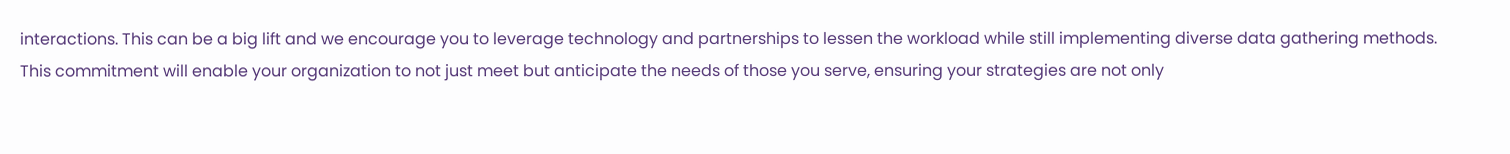interactions. This can be a big lift and we encourage you to leverage technology and partnerships to lessen the workload while still implementing diverse data gathering methods. This commitment will enable your organization to not just meet but anticipate the needs of those you serve, ensuring your strategies are not only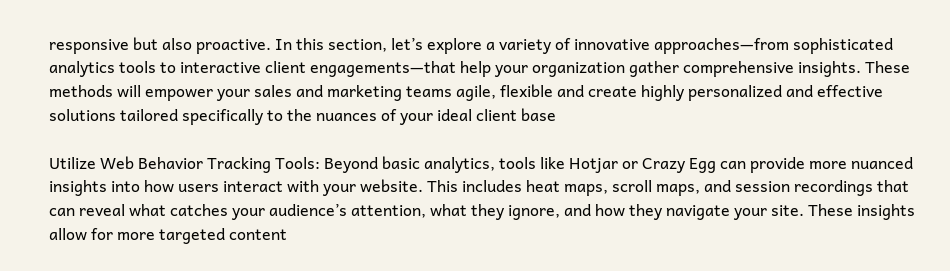responsive but also proactive. In this section, let’s explore a variety of innovative approaches—from sophisticated analytics tools to interactive client engagements—that help your organization gather comprehensive insights. These methods will empower your sales and marketing teams agile, flexible and create highly personalized and effective solutions tailored specifically to the nuances of your ideal client base

Utilize Web Behavior Tracking Tools: Beyond basic analytics, tools like Hotjar or Crazy Egg can provide more nuanced insights into how users interact with your website. This includes heat maps, scroll maps, and session recordings that can reveal what catches your audience’s attention, what they ignore, and how they navigate your site. These insights allow for more targeted content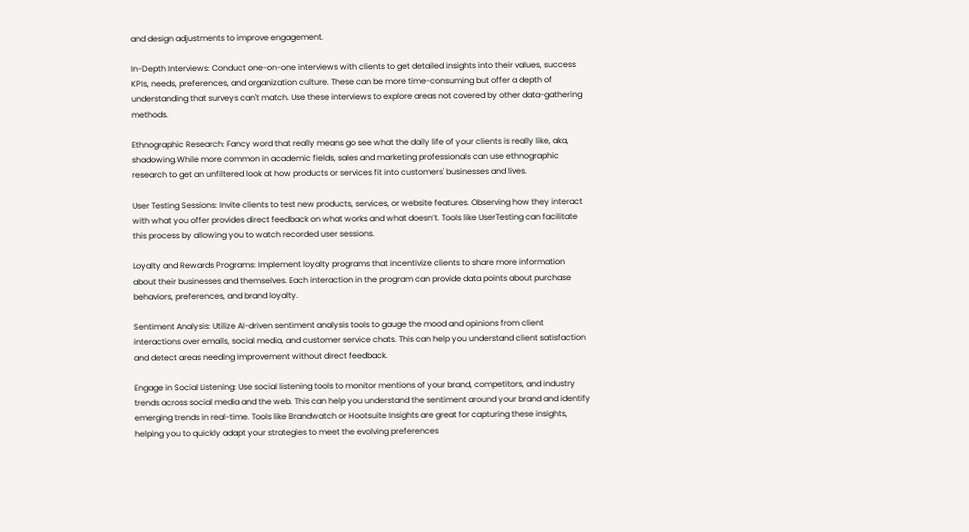and design adjustments to improve engagement.

In-Depth Interviews: Conduct one-on-one interviews with clients to get detailed insights into their values, success KPIs, needs, preferences, and organization culture. These can be more time-consuming but offer a depth of understanding that surveys can't match. Use these interviews to explore areas not covered by other data-gathering methods.

Ethnographic Research: Fancy word that really means go see what the daily life of your clients is really like, aka, shadowing.While more common in academic fields, sales and marketing professionals can use ethnographic research to get an unfiltered look at how products or services fit into customers' businesses and lives.

User Testing Sessions: Invite clients to test new products, services, or website features. Observing how they interact with what you offer provides direct feedback on what works and what doesn’t. Tools like UserTesting can facilitate this process by allowing you to watch recorded user sessions.

Loyalty and Rewards Programs: Implement loyalty programs that incentivize clients to share more information about their businesses and themselves. Each interaction in the program can provide data points about purchase behaviors, preferences, and brand loyalty.

Sentiment Analysis: Utilize AI-driven sentiment analysis tools to gauge the mood and opinions from client interactions over emails, social media, and customer service chats. This can help you understand client satisfaction and detect areas needing improvement without direct feedback.

Engage in Social Listening: Use social listening tools to monitor mentions of your brand, competitors, and industry trends across social media and the web. This can help you understand the sentiment around your brand and identify emerging trends in real-time. Tools like Brandwatch or Hootsuite Insights are great for capturing these insights, helping you to quickly adapt your strategies to meet the evolving preferences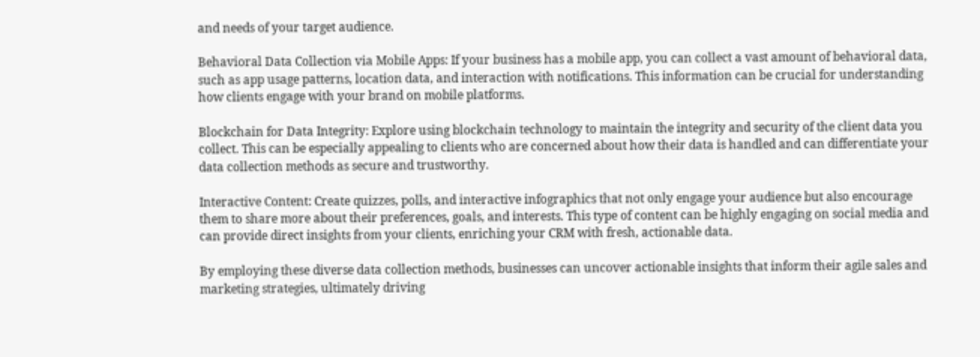and needs of your target audience.

Behavioral Data Collection via Mobile Apps: If your business has a mobile app, you can collect a vast amount of behavioral data, such as app usage patterns, location data, and interaction with notifications. This information can be crucial for understanding how clients engage with your brand on mobile platforms.

Blockchain for Data Integrity: Explore using blockchain technology to maintain the integrity and security of the client data you collect. This can be especially appealing to clients who are concerned about how their data is handled and can differentiate your data collection methods as secure and trustworthy.

Interactive Content: Create quizzes, polls, and interactive infographics that not only engage your audience but also encourage them to share more about their preferences, goals, and interests. This type of content can be highly engaging on social media and can provide direct insights from your clients, enriching your CRM with fresh, actionable data.

By employing these diverse data collection methods, businesses can uncover actionable insights that inform their agile sales and marketing strategies, ultimately driving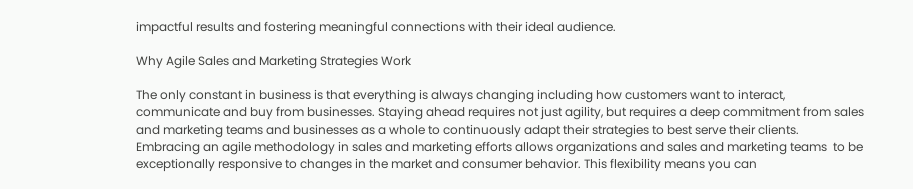impactful results and fostering meaningful connections with their ideal audience.

Why Agile Sales and Marketing Strategies Work

The only constant in business is that everything is always changing including how customers want to interact, communicate and buy from businesses. Staying ahead requires not just agility, but requires a deep commitment from sales and marketing teams and businesses as a whole to continuously adapt their strategies to best serve their clients. Embracing an agile methodology in sales and marketing efforts allows organizations and sales and marketing teams  to be exceptionally responsive to changes in the market and consumer behavior. This flexibility means you can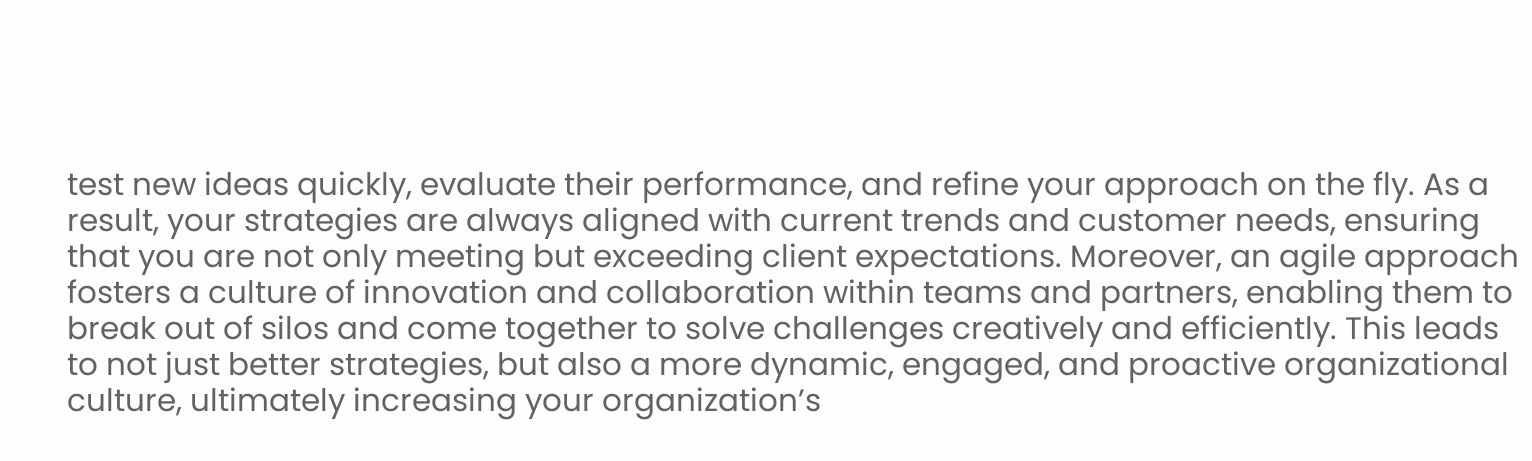test new ideas quickly, evaluate their performance, and refine your approach on the fly. As a result, your strategies are always aligned with current trends and customer needs, ensuring that you are not only meeting but exceeding client expectations. Moreover, an agile approach fosters a culture of innovation and collaboration within teams and partners, enabling them to break out of silos and come together to solve challenges creatively and efficiently. This leads to not just better strategies, but also a more dynamic, engaged, and proactive organizational culture, ultimately increasing your organization’s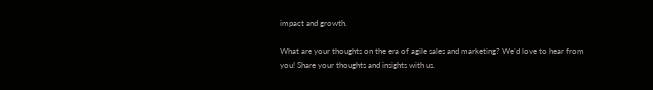impact and growth.

What are your thoughts on the era of agile sales and marketing? We’d love to hear from you! Share your thoughts and insights with us.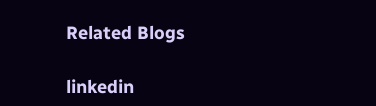Related Blogs

linkedin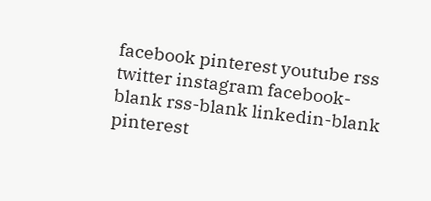facebook pinterest youtube rss twitter instagram facebook-blank rss-blank linkedin-blank pinterest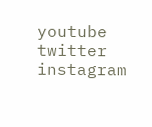youtube twitter instagram